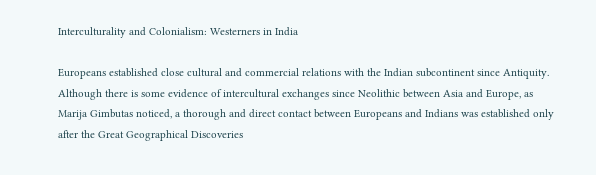Interculturality and Colonialism: Westerners in India

Europeans established close cultural and commercial relations with the Indian subcontinent since Antiquity. Although there is some evidence of intercultural exchanges since Neolithic between Asia and Europe, as Marija Gimbutas noticed, a thorough and direct contact between Europeans and Indians was established only after the Great Geographical Discoveries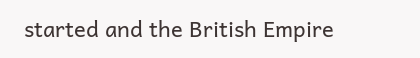started and the British Empire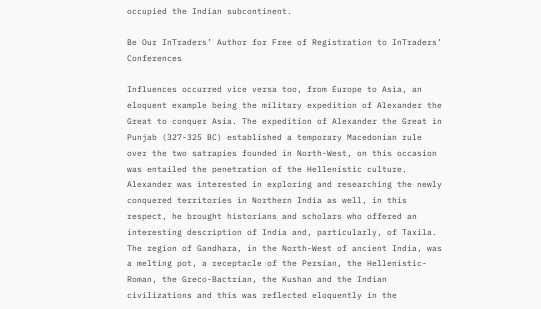occupied the Indian subcontinent.

Be Our InTraders’ Author for Free of Registration to InTraders’ Conferences

Influences occurred vice versa too, from Europe to Asia, an eloquent example being the military expedition of Alexander the Great to conquer Asia. The expedition of Alexander the Great in Punjab (327-325 BC) established a temporary Macedonian rule over the two satrapies founded in North-West, on this occasion was entailed the penetration of the Hellenistic culture. Alexander was interested in exploring and researching the newly conquered territories in Northern India as well, in this respect, he brought historians and scholars who offered an interesting description of India and, particularly, of Taxila. The region of Gandhara, in the North-West of ancient India, was a melting pot, a receptacle of the Persian, the Hellenistic-Roman, the Greco-Bactrian, the Kushan and the Indian civilizations and this was reflected eloquently in the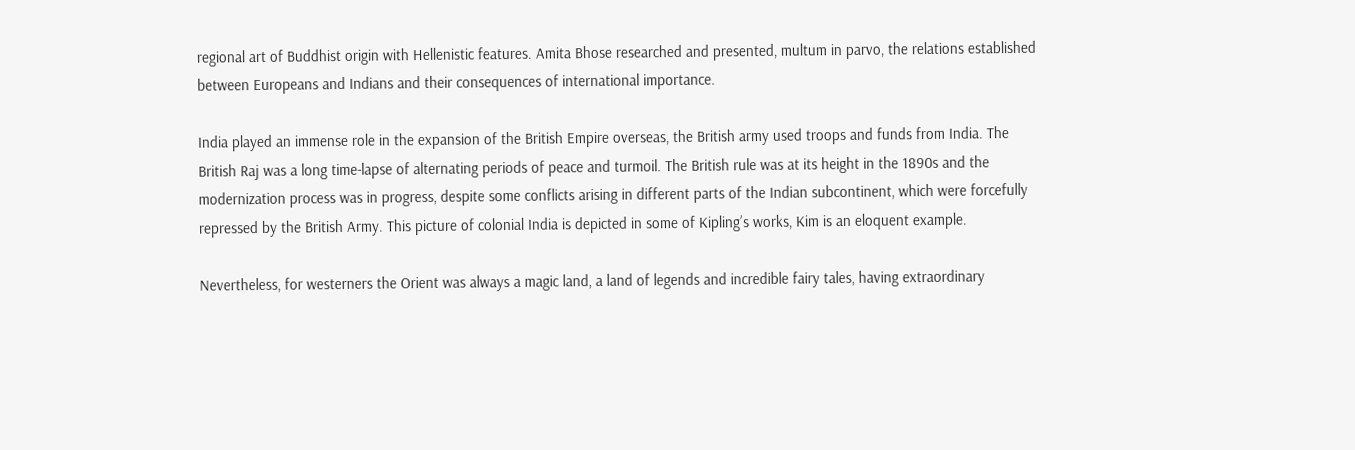regional art of Buddhist origin with Hellenistic features. Amita Bhose researched and presented, multum in parvo, the relations established between Europeans and Indians and their consequences of international importance.

India played an immense role in the expansion of the British Empire overseas, the British army used troops and funds from India. The British Raj was a long time-lapse of alternating periods of peace and turmoil. The British rule was at its height in the 1890s and the modernization process was in progress, despite some conflicts arising in different parts of the Indian subcontinent, which were forcefully repressed by the British Army. This picture of colonial India is depicted in some of Kiplingʼs works, Kim is an eloquent example.

Nevertheless, for westerners the Orient was always a magic land, a land of legends and incredible fairy tales, having extraordinary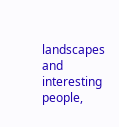landscapes and interesting people,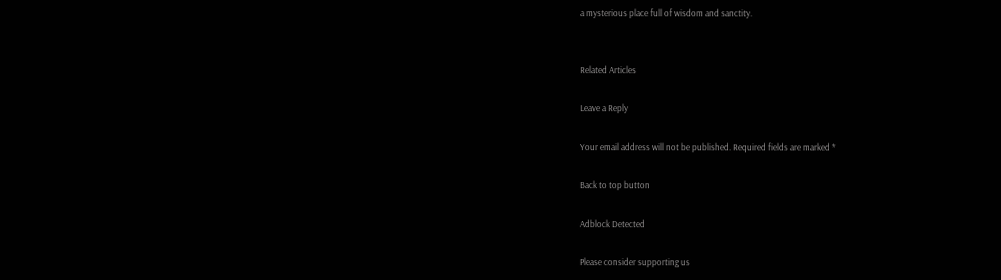a mysterious place full of wisdom and sanctity.


Related Articles

Leave a Reply

Your email address will not be published. Required fields are marked *

Back to top button

Adblock Detected

Please consider supporting us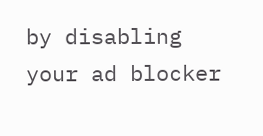by disabling your ad blocker